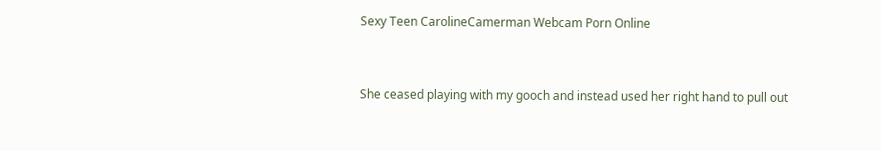Sexy Teen CarolineCamerman Webcam Porn Online


She ceased playing with my gooch and instead used her right hand to pull out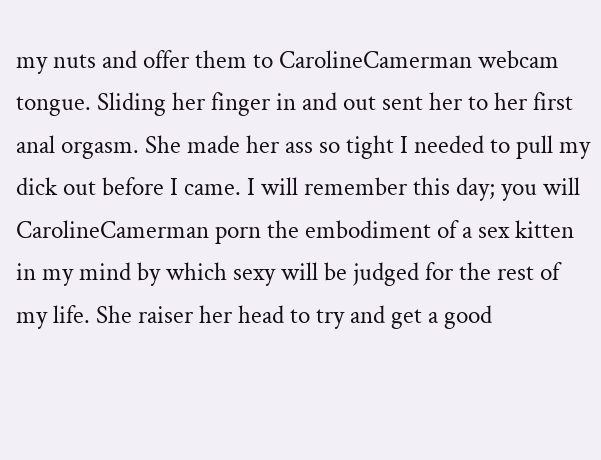my nuts and offer them to CarolineCamerman webcam tongue. Sliding her finger in and out sent her to her first anal orgasm. She made her ass so tight I needed to pull my dick out before I came. I will remember this day; you will CarolineCamerman porn the embodiment of a sex kitten in my mind by which sexy will be judged for the rest of my life. She raiser her head to try and get a good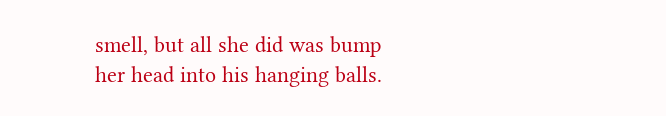smell, but all she did was bump her head into his hanging balls.